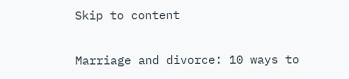Skip to content

Marriage and divorce: 10 ways to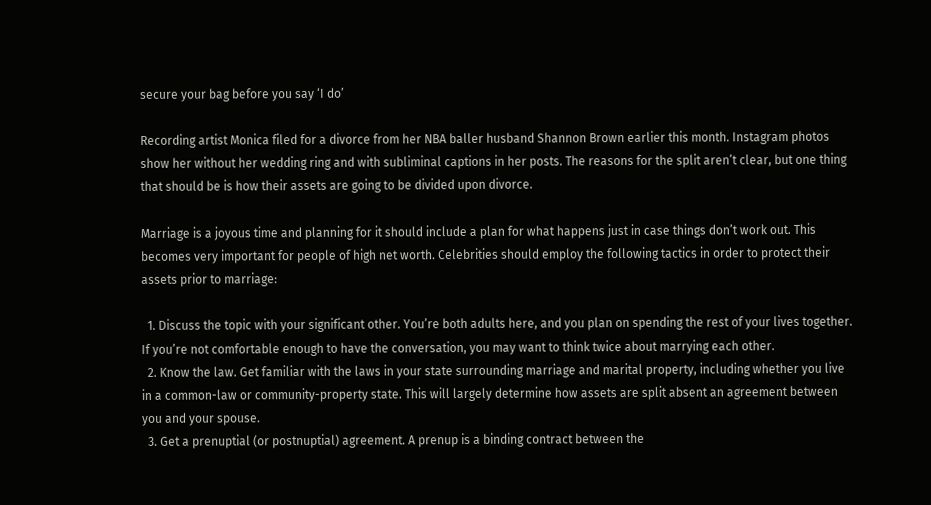secure your bag before you say ‘I do’

Recording artist Monica filed for a divorce from her NBA baller husband Shannon Brown earlier this month. Instagram photos show her without her wedding ring and with subliminal captions in her posts. The reasons for the split aren’t clear, but one thing that should be is how their assets are going to be divided upon divorce.

Marriage is a joyous time and planning for it should include a plan for what happens just in case things don’t work out. This becomes very important for people of high net worth. Celebrities should employ the following tactics in order to protect their assets prior to marriage:

  1. Discuss the topic with your significant other. You’re both adults here, and you plan on spending the rest of your lives together. If you’re not comfortable enough to have the conversation, you may want to think twice about marrying each other.
  2. Know the law. Get familiar with the laws in your state surrounding marriage and marital property, including whether you live in a common-law or community-property state. This will largely determine how assets are split absent an agreement between you and your spouse.
  3. Get a prenuptial (or postnuptial) agreement. A prenup is a binding contract between the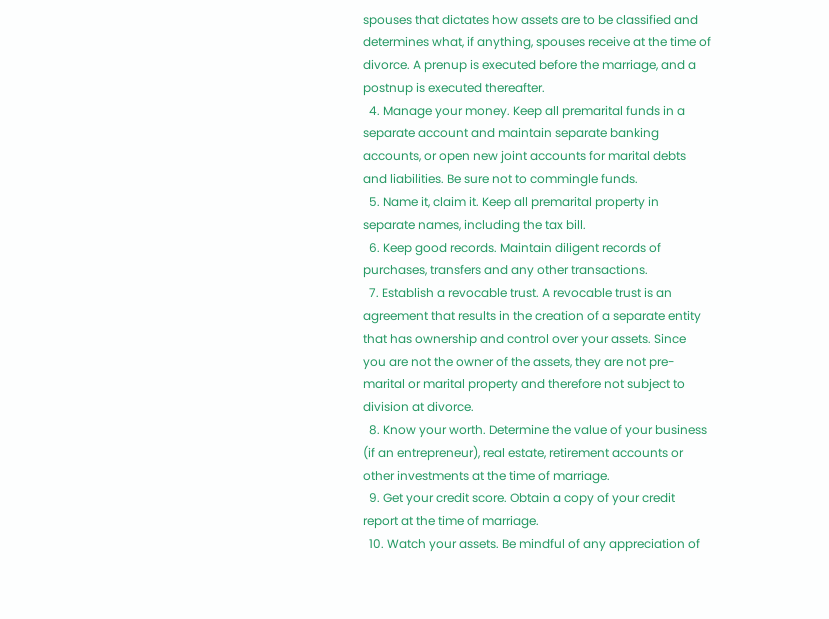spouses that dictates how assets are to be classified and determines what, if anything, spouses receive at the time of divorce. A prenup is executed before the marriage, and a postnup is executed thereafter.
  4. Manage your money. Keep all premarital funds in a separate account and maintain separate banking accounts, or open new joint accounts for marital debts and liabilities. Be sure not to commingle funds.
  5. Name it, claim it. Keep all premarital property in separate names, including the tax bill.
  6. Keep good records. Maintain diligent records of purchases, transfers and any other transactions.
  7. Establish a revocable trust. A revocable trust is an agreement that results in the creation of a separate entity that has ownership and control over your assets. Since you are not the owner of the assets, they are not pre-marital or marital property and therefore not subject to division at divorce.
  8. Know your worth. Determine the value of your business (if an entrepreneur), real estate, retirement accounts or other investments at the time of marriage.
  9. Get your credit score. Obtain a copy of your credit report at the time of marriage.
  10. Watch your assets. Be mindful of any appreciation of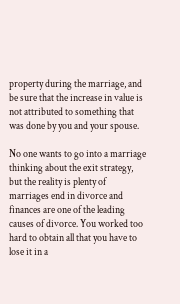property during the marriage, and be sure that the increase in value is not attributed to something that was done by you and your spouse.

No one wants to go into a marriage thinking about the exit strategy, but the reality is plenty of marriages end in divorce and finances are one of the leading causes of divorce. You worked too hard to obtain all that you have to lose it in a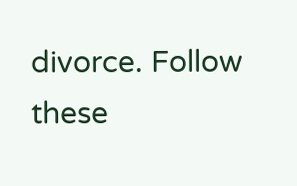divorce. Follow these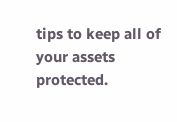tips to keep all of your assets protected.